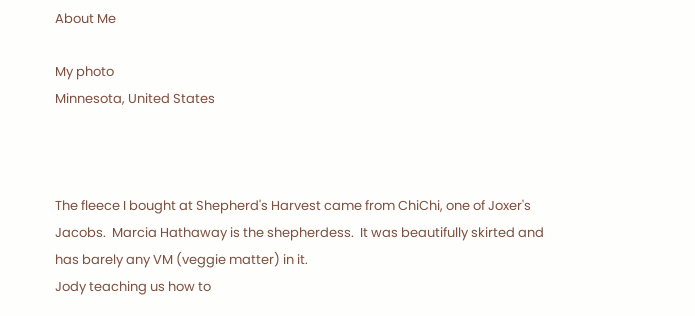About Me

My photo
Minnesota, United States



The fleece I bought at Shepherd's Harvest came from ChiChi, one of Joxer's Jacobs.  Marcia Hathaway is the shepherdess.  It was beautifully skirted and has barely any VM (veggie matter) in it.
Jody teaching us how to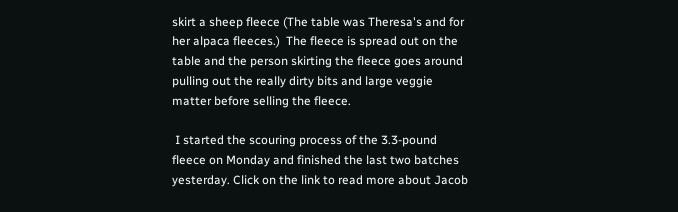skirt a sheep fleece (The table was Theresa's and for her alpaca fleeces.)  The fleece is spread out on the table and the person skirting the fleece goes around pulling out the really dirty bits and large veggie matter before selling the fleece.

 I started the scouring process of the 3.3-pound fleece on Monday and finished the last two batches yesterday. Click on the link to read more about Jacob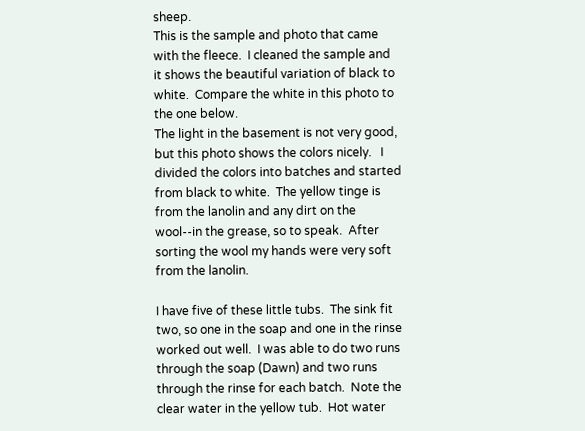sheep.
This is the sample and photo that came with the fleece.  I cleaned the sample and it shows the beautiful variation of black to white.  Compare the white in this photo to the one below.
The light in the basement is not very good, but this photo shows the colors nicely.   I divided the colors into batches and started from black to white.  The yellow tinge is from the lanolin and any dirt on the wool--in the grease, so to speak.  After sorting the wool my hands were very soft from the lanolin.

I have five of these little tubs.  The sink fit two, so one in the soap and one in the rinse worked out well.  I was able to do two runs through the soap (Dawn) and two runs through the rinse for each batch.  Note the clear water in the yellow tub.  Hot water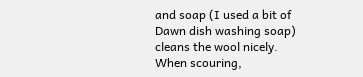and soap (I used a bit of Dawn dish washing soap) cleans the wool nicely.  When scouring,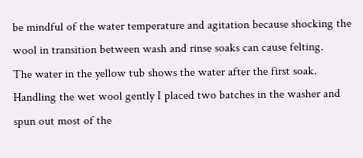be mindful of the water temperature and agitation because shocking the wool in transition between wash and rinse soaks can cause felting.
The water in the yellow tub shows the water after the first soak.
Handling the wet wool gently I placed two batches in the washer and spun out most of the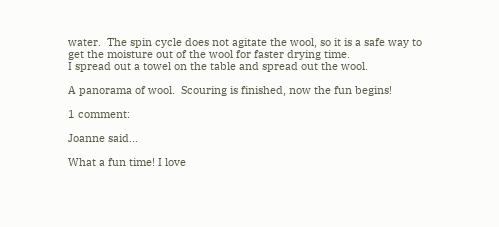water.  The spin cycle does not agitate the wool, so it is a safe way to get the moisture out of the wool for faster drying time.
I spread out a towel on the table and spread out the wool.

A panorama of wool.  Scouring is finished, now the fun begins!

1 comment:

Joanne said...

What a fun time! I love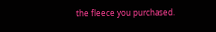the fleece you purchased.